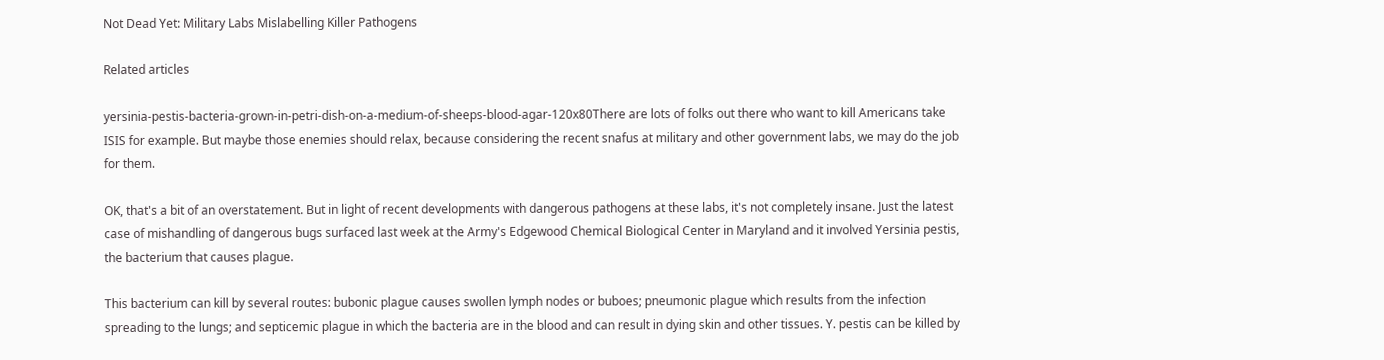Not Dead Yet: Military Labs Mislabelling Killer Pathogens

Related articles

yersinia-pestis-bacteria-grown-in-petri-dish-on-a-medium-of-sheeps-blood-agar-120x80There are lots of folks out there who want to kill Americans take ISIS for example. But maybe those enemies should relax, because considering the recent snafus at military and other government labs, we may do the job for them.

OK, that's a bit of an overstatement. But in light of recent developments with dangerous pathogens at these labs, it's not completely insane. Just the latest case of mishandling of dangerous bugs surfaced last week at the Army's Edgewood Chemical Biological Center in Maryland and it involved Yersinia pestis, the bacterium that causes plague.

This bacterium can kill by several routes: bubonic plague causes swollen lymph nodes or buboes; pneumonic plague which results from the infection spreading to the lungs; and septicemic plague in which the bacteria are in the blood and can result in dying skin and other tissues. Y. pestis can be killed by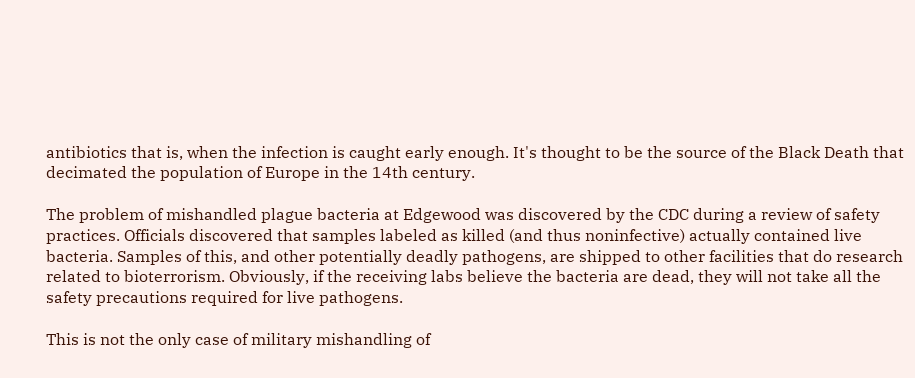antibiotics that is, when the infection is caught early enough. It's thought to be the source of the Black Death that decimated the population of Europe in the 14th century.

The problem of mishandled plague bacteria at Edgewood was discovered by the CDC during a review of safety practices. Officials discovered that samples labeled as killed (and thus noninfective) actually contained live bacteria. Samples of this, and other potentially deadly pathogens, are shipped to other facilities that do research related to bioterrorism. Obviously, if the receiving labs believe the bacteria are dead, they will not take all the safety precautions required for live pathogens.

This is not the only case of military mishandling of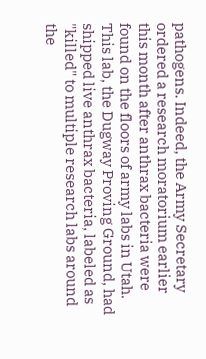pathogens. Indeed, the Army Secretary ordered a research moratorium earlier this month after anthrax bacteria were found on the floors of army labs in Utah. This lab, the Dugway Proving Ground, had shipped live anthrax bacteria, labeled as "killed" to multiple research labs around the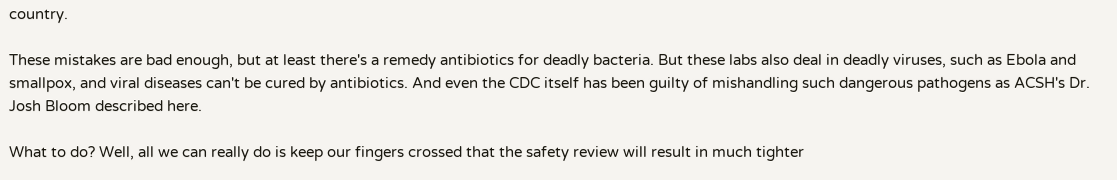country.

These mistakes are bad enough, but at least there's a remedy antibiotics for deadly bacteria. But these labs also deal in deadly viruses, such as Ebola and smallpox, and viral diseases can't be cured by antibiotics. And even the CDC itself has been guilty of mishandling such dangerous pathogens as ACSH's Dr. Josh Bloom described here.

What to do? Well, all we can really do is keep our fingers crossed that the safety review will result in much tighter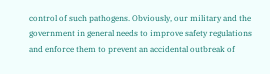control of such pathogens. Obviously, our military and the government in general needs to improve safety regulations and enforce them to prevent an accidental outbreak of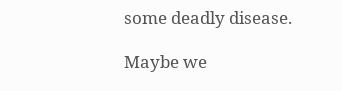some deadly disease.

Maybe we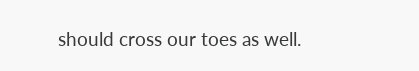should cross our toes as well.